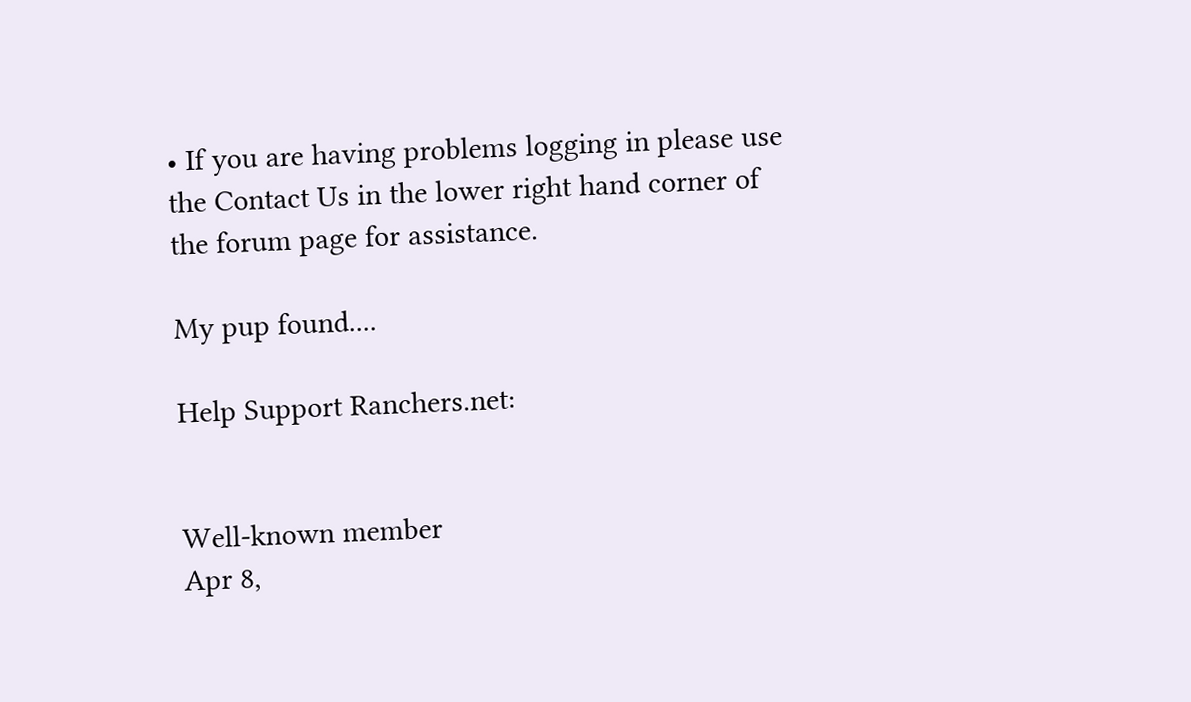• If you are having problems logging in please use the Contact Us in the lower right hand corner of the forum page for assistance.

My pup found....

Help Support Ranchers.net:


Well-known member
Apr 8,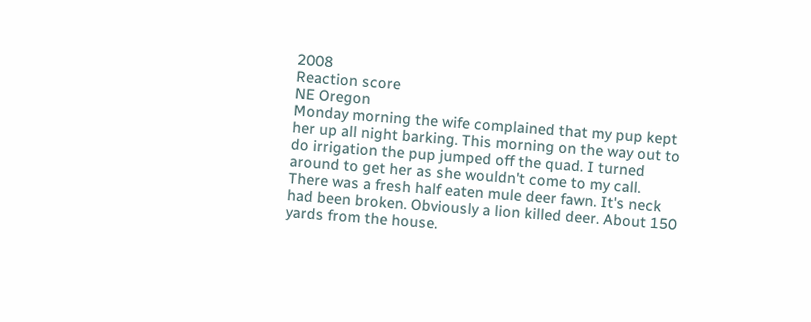2008
Reaction score
NE Oregon
Monday morning the wife complained that my pup kept her up all night barking. This morning on the way out to do irrigation the pup jumped off the quad. I turned around to get her as she wouldn't come to my call. There was a fresh half eaten mule deer fawn. It's neck had been broken. Obviously a lion killed deer. About 150 yards from the house.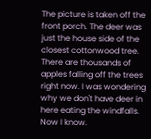The picture is taken off the front porch. The deer was just the house side of the closest cottonwood tree. There are thousands of apples falling off the trees right now. I was wondering why we don't have deer in here eating the windfalls. Now I know.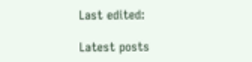Last edited:

Latest posts